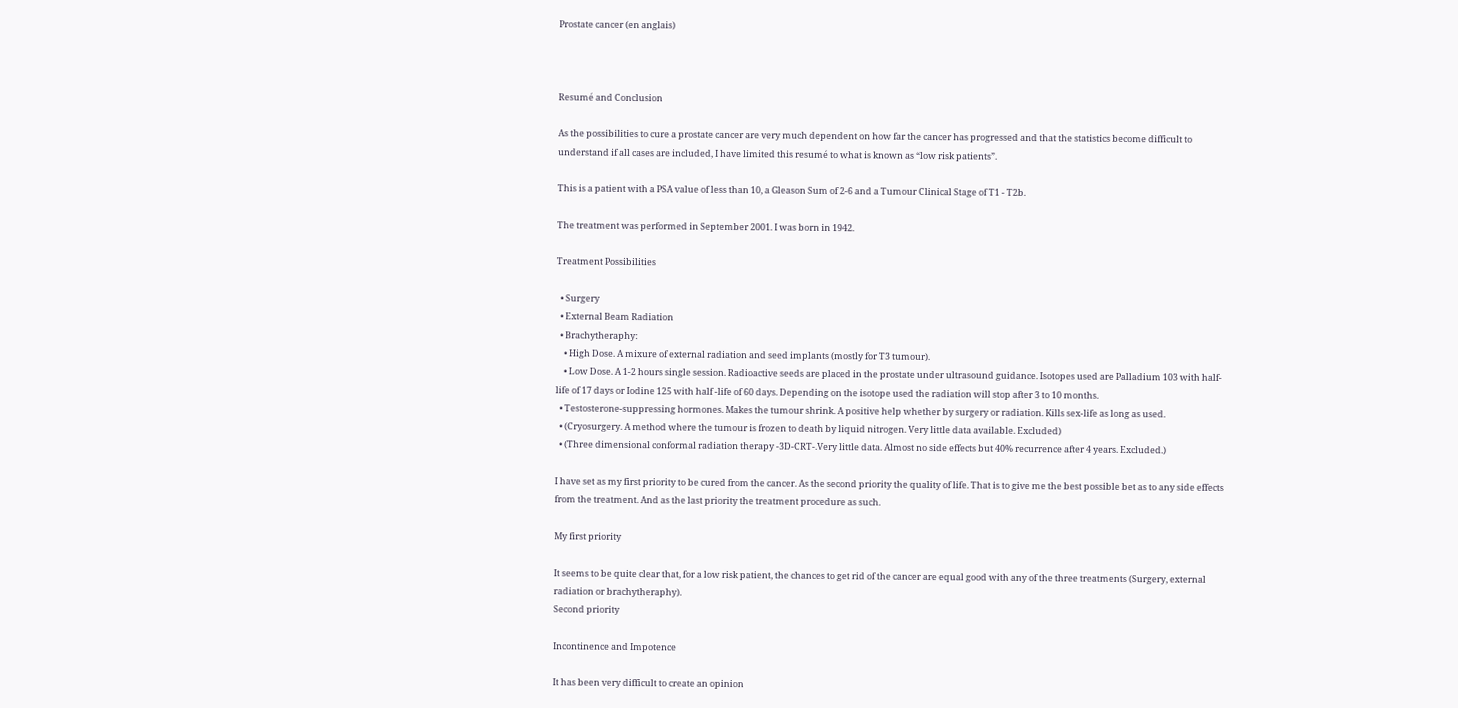Prostate cancer (en anglais)



Resumé and Conclusion

As the possibilities to cure a prostate cancer are very much dependent on how far the cancer has progressed and that the statistics become difficult to understand if all cases are included, I have limited this resumé to what is known as “low risk patients”.

This is a patient with a PSA value of less than 10, a Gleason Sum of 2-6 and a Tumour Clinical Stage of T1 - T2b.

The treatment was performed in September 2001. I was born in 1942.

Treatment Possibilities

  • Surgery
  • External Beam Radiation
  • Brachytheraphy:
    • High Dose. A mixure of external radiation and seed implants (mostly for T3 tumour).
    • Low Dose. A 1-2 hours single session. Radioactive seeds are placed in the prostate under ultrasound guidance. Isotopes used are Palladium 103 with half-life of 17 days or Iodine 125 with half -life of 60 days. Depending on the isotope used the radiation will stop after 3 to 10 months.
  • Testosterone-suppressing hormones. Makes the tumour shrink. A positive help whether by surgery or radiation. Kills sex-life as long as used.
  • (Cryosurgery. A method where the tumour is frozen to death by liquid nitrogen. Very little data available. Excluded)
  • (Three dimensional conformal radiation therapy -3D-CRT-.Very little data. Almost no side effects but 40% recurrence after 4 years. Excluded.)

I have set as my first priority to be cured from the cancer. As the second priority the quality of life. That is to give me the best possible bet as to any side effects from the treatment. And as the last priority the treatment procedure as such.

My first priority

It seems to be quite clear that, for a low risk patient, the chances to get rid of the cancer are equal good with any of the three treatments (Surgery, external radiation or brachytheraphy).
Second priority

Incontinence and Impotence

It has been very difficult to create an opinion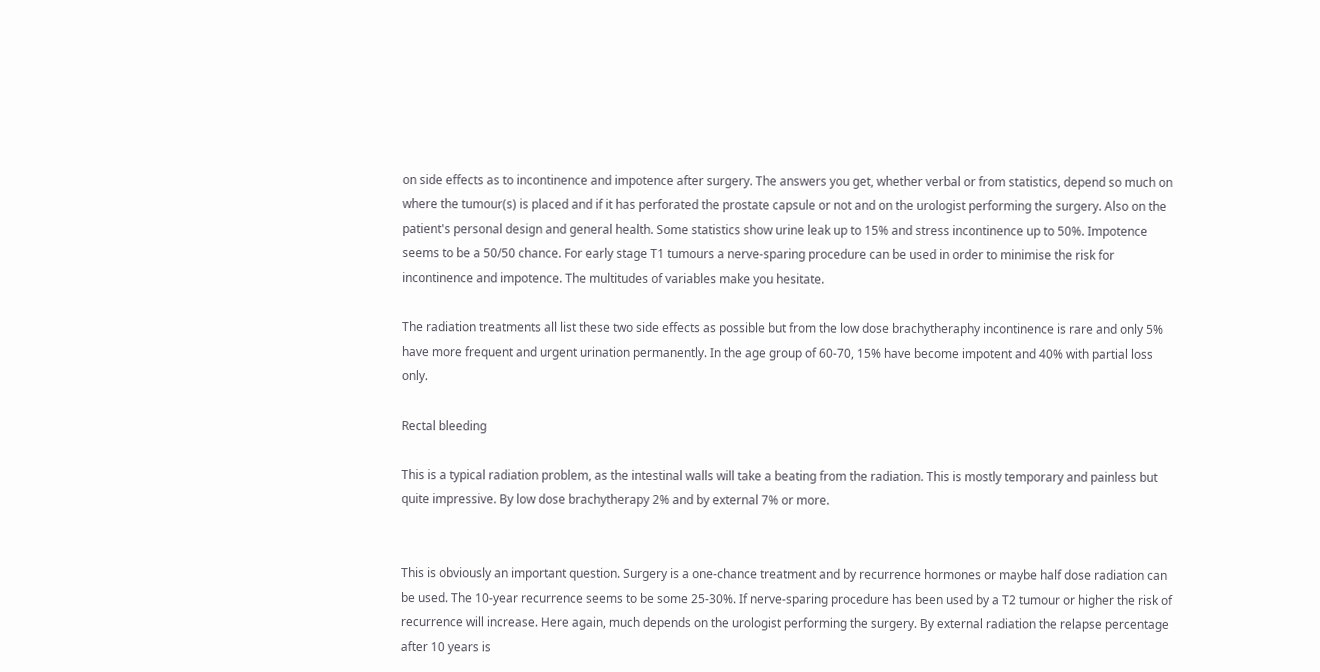on side effects as to incontinence and impotence after surgery. The answers you get, whether verbal or from statistics, depend so much on where the tumour(s) is placed and if it has perforated the prostate capsule or not and on the urologist performing the surgery. Also on the patient's personal design and general health. Some statistics show urine leak up to 15% and stress incontinence up to 50%. Impotence seems to be a 50/50 chance. For early stage T1 tumours a nerve-sparing procedure can be used in order to minimise the risk for incontinence and impotence. The multitudes of variables make you hesitate.

The radiation treatments all list these two side effects as possible but from the low dose brachytheraphy incontinence is rare and only 5% have more frequent and urgent urination permanently. In the age group of 60-70, 15% have become impotent and 40% with partial loss only.

Rectal bleeding

This is a typical radiation problem, as the intestinal walls will take a beating from the radiation. This is mostly temporary and painless but quite impressive. By low dose brachytherapy 2% and by external 7% or more.


This is obviously an important question. Surgery is a one-chance treatment and by recurrence hormones or maybe half dose radiation can be used. The 10-year recurrence seems to be some 25-30%. If nerve-sparing procedure has been used by a T2 tumour or higher the risk of recurrence will increase. Here again, much depends on the urologist performing the surgery. By external radiation the relapse percentage after 10 years is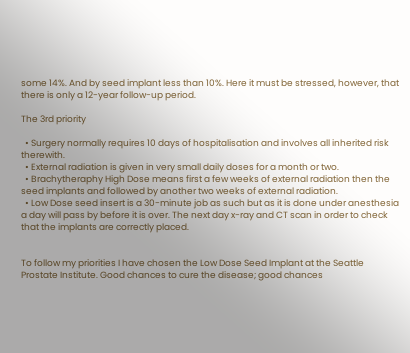some 14%. And by seed implant less than 10%. Here it must be stressed, however, that there is only a 12-year follow-up period.

The 3rd priority

  • Surgery normally requires 10 days of hospitalisation and involves all inherited risk therewith.
  • External radiation is given in very small daily doses for a month or two.
  • Brachytheraphy High Dose means first a few weeks of external radiation then the seed implants and followed by another two weeks of external radiation.
  • Low Dose seed insert is a 30-minute job as such but as it is done under anesthesia a day will pass by before it is over. The next day x-ray and CT scan in order to check that the implants are correctly placed.


To follow my priorities I have chosen the Low Dose Seed Implant at the Seattle Prostate Institute. Good chances to cure the disease; good chances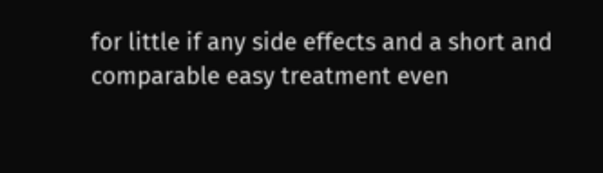for little if any side effects and a short and comparable easy treatment even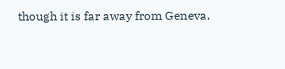though it is far away from Geneva.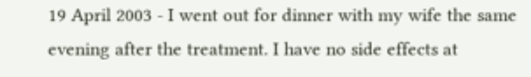19 April 2003 - I went out for dinner with my wife the same evening after the treatment. I have no side effects at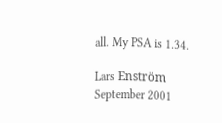all. My PSA is 1.34.

Lars Enström
September 2001